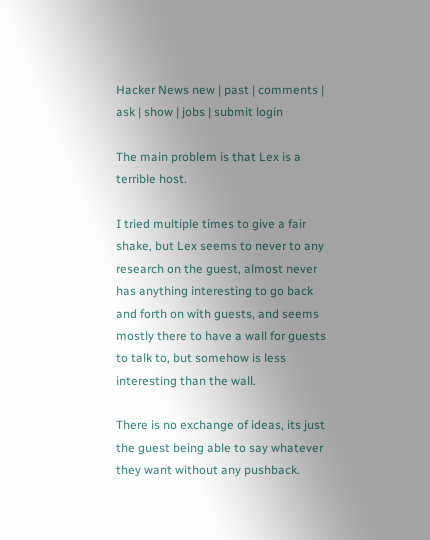Hacker News new | past | comments | ask | show | jobs | submit login

The main problem is that Lex is a terrible host.

I tried multiple times to give a fair shake, but Lex seems to never to any research on the guest, almost never has anything interesting to go back and forth on with guests, and seems mostly there to have a wall for guests to talk to, but somehow is less interesting than the wall.

There is no exchange of ideas, its just the guest being able to say whatever they want without any pushback.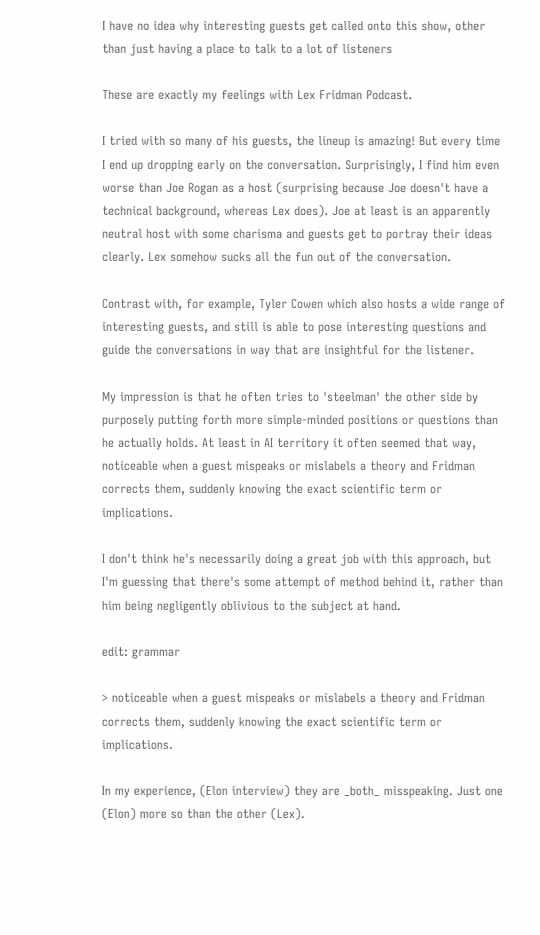I have no idea why interesting guests get called onto this show, other than just having a place to talk to a lot of listeners

These are exactly my feelings with Lex Fridman Podcast.

I tried with so many of his guests, the lineup is amazing! But every time I end up dropping early on the conversation. Surprisingly, I find him even worse than Joe Rogan as a host (surprising because Joe doesn't have a technical background, whereas Lex does). Joe at least is an apparently neutral host with some charisma and guests get to portray their ideas clearly. Lex somehow sucks all the fun out of the conversation.

Contrast with, for example, Tyler Cowen which also hosts a wide range of interesting guests, and still is able to pose interesting questions and guide the conversations in way that are insightful for the listener.

My impression is that he often tries to 'steelman' the other side by purposely putting forth more simple-minded positions or questions than he actually holds. At least in AI territory it often seemed that way, noticeable when a guest mispeaks or mislabels a theory and Fridman corrects them, suddenly knowing the exact scientific term or implications.

I don't think he's necessarily doing a great job with this approach, but I'm guessing that there's some attempt of method behind it, rather than him being negligently oblivious to the subject at hand.

edit: grammar

> noticeable when a guest mispeaks or mislabels a theory and Fridman corrects them, suddenly knowing the exact scientific term or implications.

In my experience, (Elon interview) they are _both_ misspeaking. Just one (Elon) more so than the other (Lex).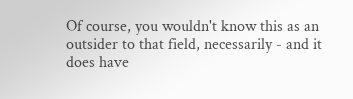Of course, you wouldn't know this as an outsider to that field, necessarily - and it does have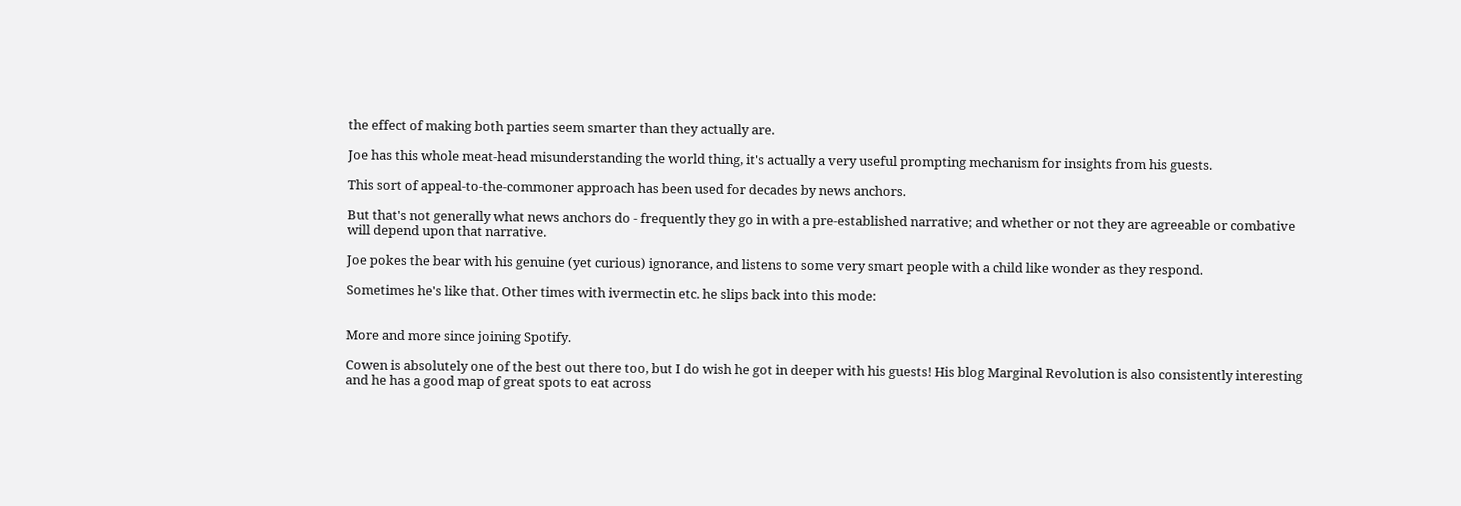the effect of making both parties seem smarter than they actually are.

Joe has this whole meat-head misunderstanding the world thing, it's actually a very useful prompting mechanism for insights from his guests.

This sort of appeal-to-the-commoner approach has been used for decades by news anchors.

But that's not generally what news anchors do - frequently they go in with a pre-established narrative; and whether or not they are agreeable or combative will depend upon that narrative.

Joe pokes the bear with his genuine (yet curious) ignorance, and listens to some very smart people with a child like wonder as they respond.

Sometimes he's like that. Other times with ivermectin etc. he slips back into this mode:


More and more since joining Spotify.

Cowen is absolutely one of the best out there too, but I do wish he got in deeper with his guests! His blog Marginal Revolution is also consistently interesting and he has a good map of great spots to eat across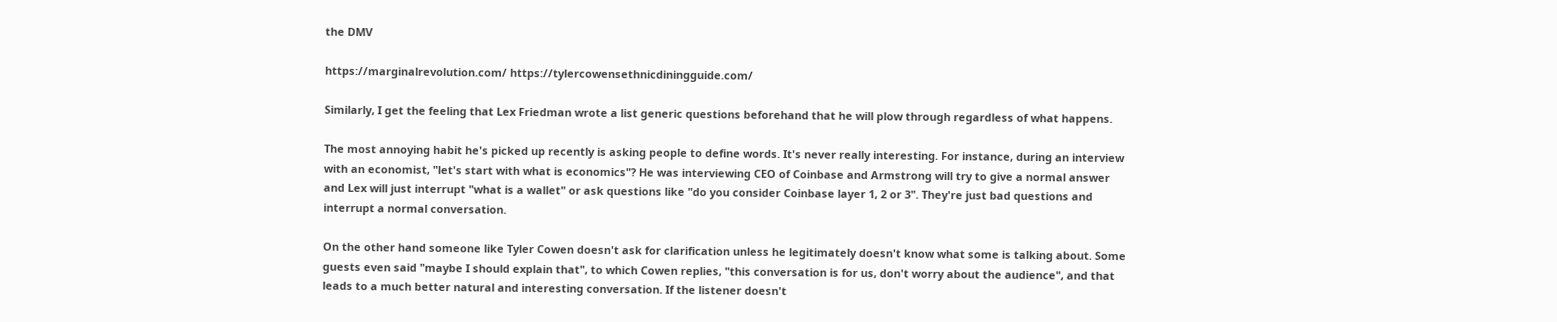the DMV

https://marginalrevolution.com/ https://tylercowensethnicdiningguide.com/

Similarly, I get the feeling that Lex Friedman wrote a list generic questions beforehand that he will plow through regardless of what happens.

The most annoying habit he's picked up recently is asking people to define words. It's never really interesting. For instance, during an interview with an economist, "let's start with what is economics"? He was interviewing CEO of Coinbase and Armstrong will try to give a normal answer and Lex will just interrupt "what is a wallet" or ask questions like "do you consider Coinbase layer 1, 2 or 3". They're just bad questions and interrupt a normal conversation.

On the other hand someone like Tyler Cowen doesn't ask for clarification unless he legitimately doesn't know what some is talking about. Some guests even said "maybe I should explain that", to which Cowen replies, "this conversation is for us, don't worry about the audience", and that leads to a much better natural and interesting conversation. If the listener doesn't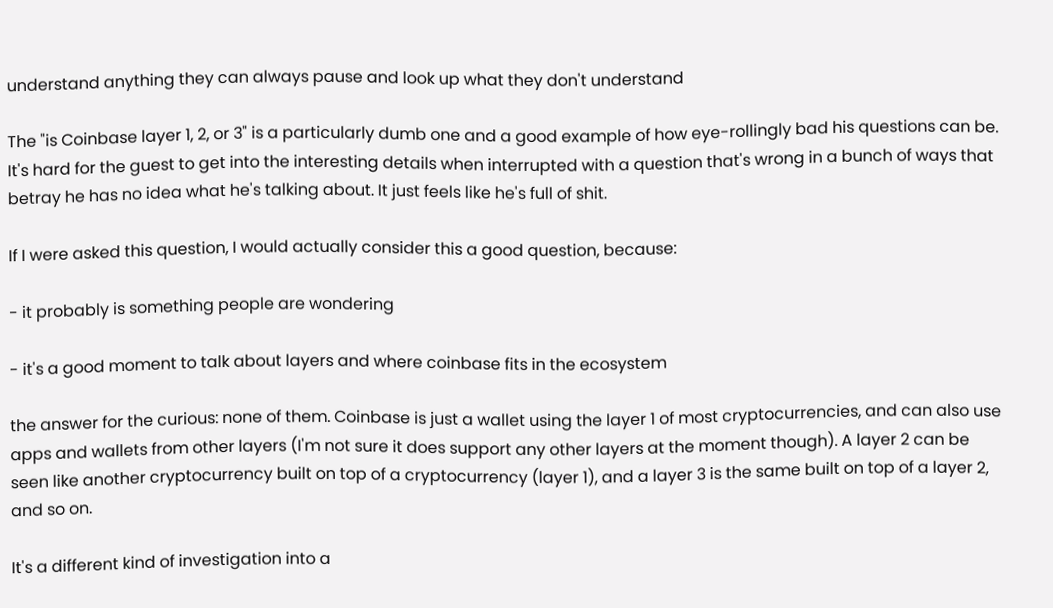understand anything they can always pause and look up what they don't understand

The "is Coinbase layer 1, 2, or 3" is a particularly dumb one and a good example of how eye-rollingly bad his questions can be. It's hard for the guest to get into the interesting details when interrupted with a question that's wrong in a bunch of ways that betray he has no idea what he's talking about. It just feels like he's full of shit.

If I were asked this question, I would actually consider this a good question, because:

- it probably is something people are wondering

- it's a good moment to talk about layers and where coinbase fits in the ecosystem

the answer for the curious: none of them. Coinbase is just a wallet using the layer 1 of most cryptocurrencies, and can also use apps and wallets from other layers (I'm not sure it does support any other layers at the moment though). A layer 2 can be seen like another cryptocurrency built on top of a cryptocurrency (layer 1), and a layer 3 is the same built on top of a layer 2, and so on.

It's a different kind of investigation into a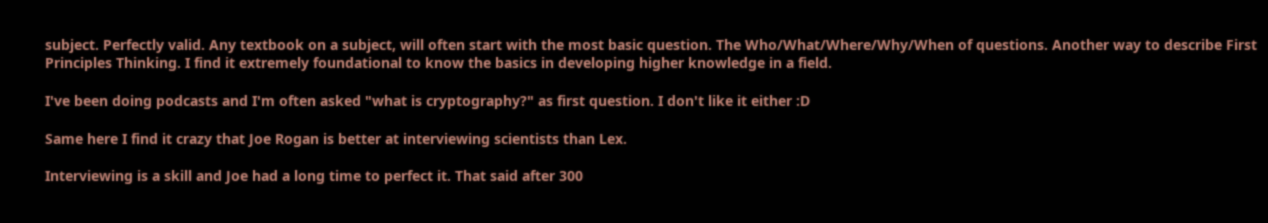subject. Perfectly valid. Any textbook on a subject, will often start with the most basic question. The Who/What/Where/Why/When of questions. Another way to describe First Principles Thinking. I find it extremely foundational to know the basics in developing higher knowledge in a field.

I've been doing podcasts and I'm often asked "what is cryptography?" as first question. I don't like it either :D

Same here I find it crazy that Joe Rogan is better at interviewing scientists than Lex.

Interviewing is a skill and Joe had a long time to perfect it. That said after 300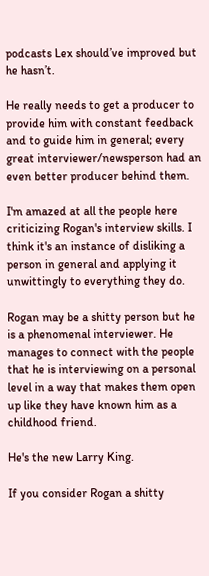podcasts Lex should’ve improved but he hasn’t.

He really needs to get a producer to provide him with constant feedback and to guide him in general; every great interviewer/newsperson had an even better producer behind them.

I'm amazed at all the people here criticizing Rogan's interview skills. I think it's an instance of disliking a person in general and applying it unwittingly to everything they do.

Rogan may be a shitty person but he is a phenomenal interviewer. He manages to connect with the people that he is interviewing on a personal level in a way that makes them open up like they have known him as a childhood friend.

He's the new Larry King.

If you consider Rogan a shitty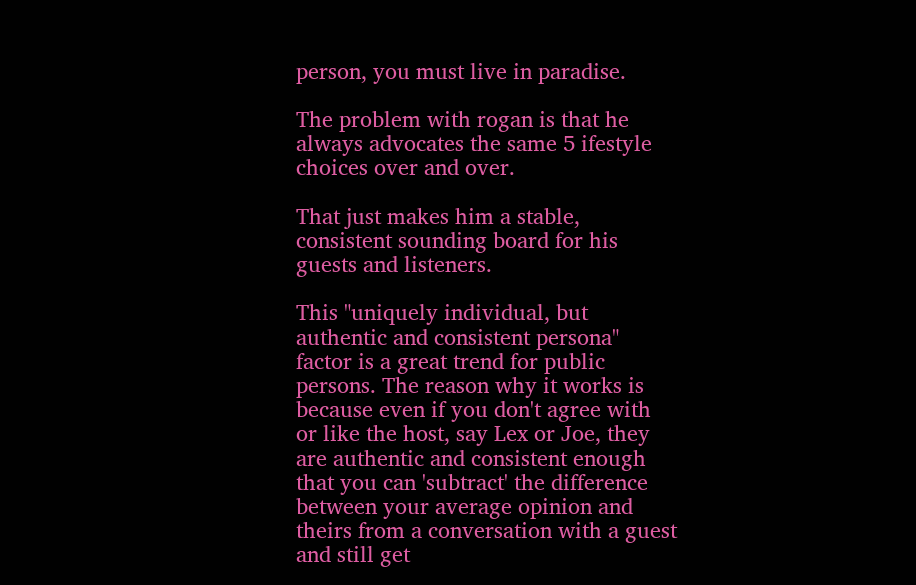person, you must live in paradise.

The problem with rogan is that he always advocates the same 5 ifestyle choices over and over.

That just makes him a stable, consistent sounding board for his guests and listeners.

This "uniquely individual, but authentic and consistent persona" factor is a great trend for public persons. The reason why it works is because even if you don't agree with or like the host, say Lex or Joe, they are authentic and consistent enough that you can 'subtract' the difference between your average opinion and theirs from a conversation with a guest and still get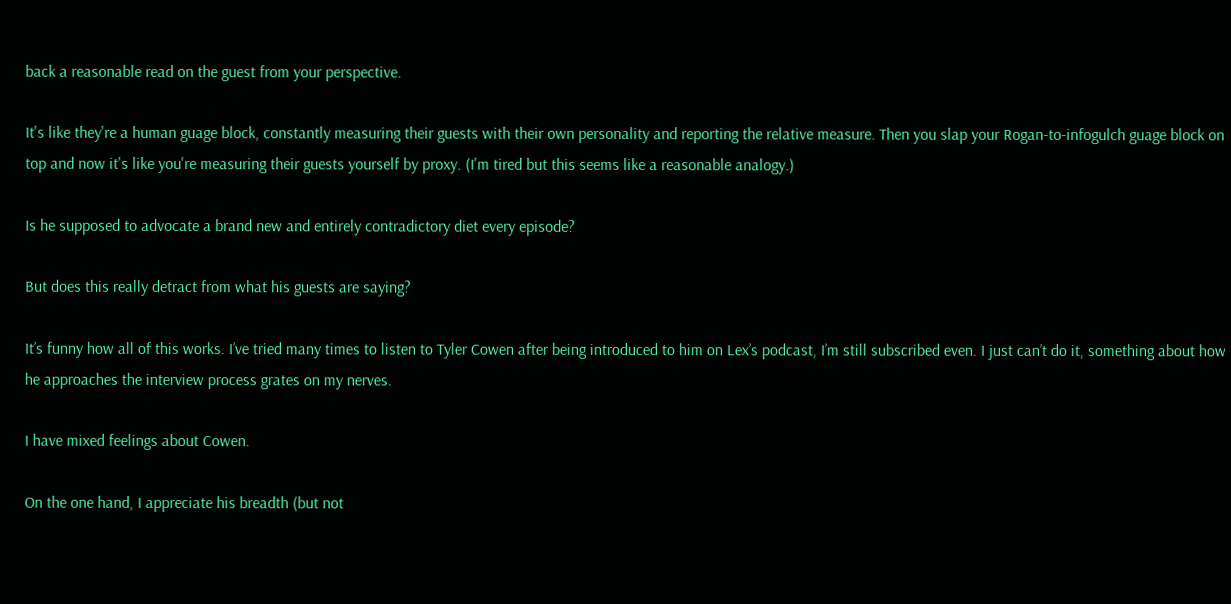back a reasonable read on the guest from your perspective.

It's like they're a human guage block, constantly measuring their guests with their own personality and reporting the relative measure. Then you slap your Rogan-to-infogulch guage block on top and now it's like you're measuring their guests yourself by proxy. (I'm tired but this seems like a reasonable analogy.)

Is he supposed to advocate a brand new and entirely contradictory diet every episode?

But does this really detract from what his guests are saying?

It’s funny how all of this works. I’ve tried many times to listen to Tyler Cowen after being introduced to him on Lex’s podcast, I’m still subscribed even. I just can’t do it, something about how he approaches the interview process grates on my nerves.

I have mixed feelings about Cowen.

On the one hand, I appreciate his breadth (but not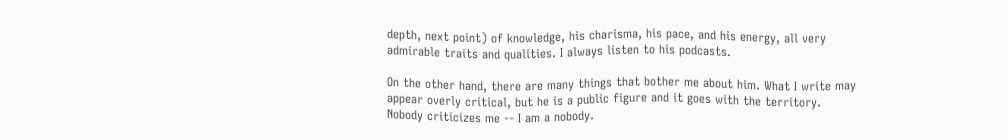depth, next point) of knowledge, his charisma, his pace, and his energy, all very admirable traits and qualities. I always listen to his podcasts.

On the other hand, there are many things that bother me about him. What I write may appear overly critical, but he is a public figure and it goes with the territory. Nobody criticizes me -- I am a nobody.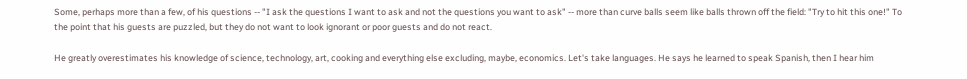Some, perhaps more than a few, of his questions -- "I ask the questions I want to ask and not the questions you want to ask" -- more than curve balls seem like balls thrown off the field: "Try to hit this one!" To the point that his guests are puzzled, but they do not want to look ignorant or poor guests and do not react.

He greatly overestimates his knowledge of science, technology, art, cooking and everything else excluding, maybe, economics. Let's take languages. He says he learned to speak Spanish, then I hear him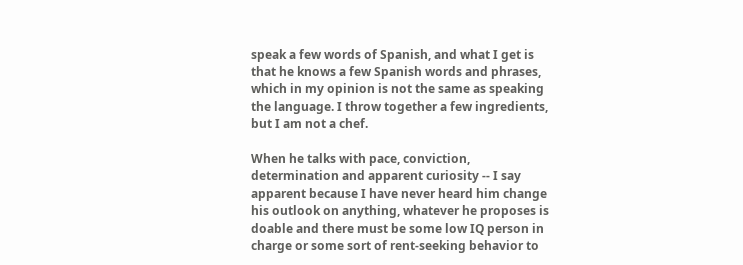speak a few words of Spanish, and what I get is that he knows a few Spanish words and phrases, which in my opinion is not the same as speaking the language. I throw together a few ingredients, but I am not a chef.

When he talks with pace, conviction, determination and apparent curiosity -- I say apparent because I have never heard him change his outlook on anything, whatever he proposes is doable and there must be some low IQ person in charge or some sort of rent-seeking behavior to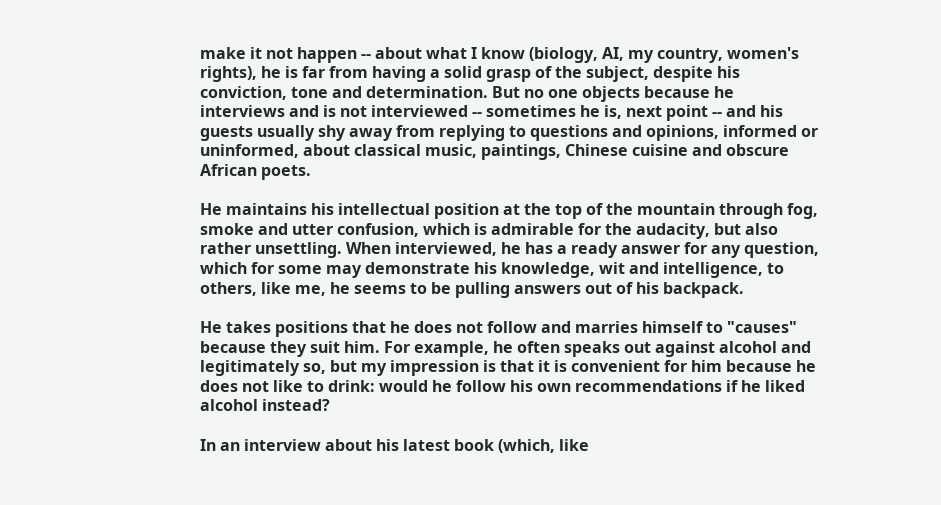make it not happen -- about what I know (biology, AI, my country, women's rights), he is far from having a solid grasp of the subject, despite his conviction, tone and determination. But no one objects because he interviews and is not interviewed -- sometimes he is, next point -- and his guests usually shy away from replying to questions and opinions, informed or uninformed, about classical music, paintings, Chinese cuisine and obscure African poets.

He maintains his intellectual position at the top of the mountain through fog, smoke and utter confusion, which is admirable for the audacity, but also rather unsettling. When interviewed, he has a ready answer for any question, which for some may demonstrate his knowledge, wit and intelligence, to others, like me, he seems to be pulling answers out of his backpack.

He takes positions that he does not follow and marries himself to "causes" because they suit him. For example, he often speaks out against alcohol and legitimately so, but my impression is that it is convenient for him because he does not like to drink: would he follow his own recommendations if he liked alcohol instead?

In an interview about his latest book (which, like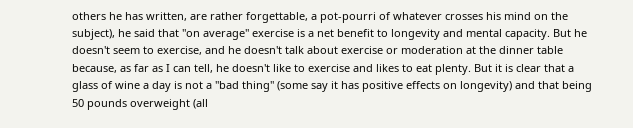others he has written, are rather forgettable, a pot-pourri of whatever crosses his mind on the subject), he said that "on average" exercise is a net benefit to longevity and mental capacity. But he doesn't seem to exercise, and he doesn't talk about exercise or moderation at the dinner table because, as far as I can tell, he doesn't like to exercise and likes to eat plenty. But it is clear that a glass of wine a day is not a "bad thing" (some say it has positive effects on longevity) and that being 50 pounds overweight (all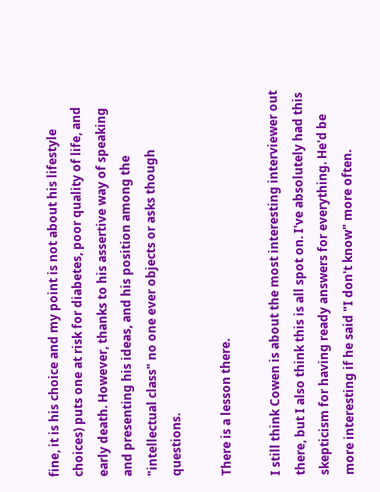fine, it is his choice and my point is not about his lifestyle choices) puts one at risk for diabetes, poor quality of life, and early death. However, thanks to his assertive way of speaking and presenting his ideas, and his position among the "intellectual class" no one ever objects or asks though questions.

There is a lesson there.

I still think Cowen is about the most interesting interviewer out there, but I also think this is all spot on. I've absolutely had this skepticism for having ready answers for everything. He'd be more interesting if he said "I don't know" more often.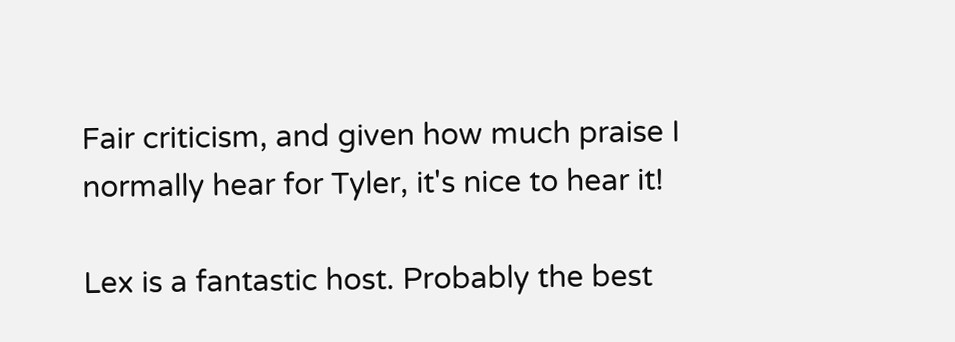Fair criticism, and given how much praise I normally hear for Tyler, it's nice to hear it!

Lex is a fantastic host. Probably the best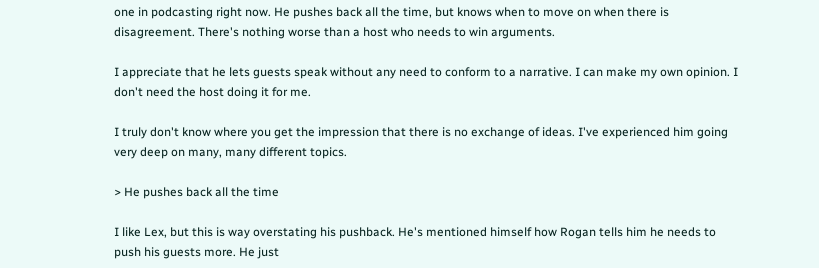one in podcasting right now. He pushes back all the time, but knows when to move on when there is disagreement. There's nothing worse than a host who needs to win arguments.

I appreciate that he lets guests speak without any need to conform to a narrative. I can make my own opinion. I don't need the host doing it for me.

I truly don't know where you get the impression that there is no exchange of ideas. I've experienced him going very deep on many, many different topics.

> He pushes back all the time

I like Lex, but this is way overstating his pushback. He's mentioned himself how Rogan tells him he needs to push his guests more. He just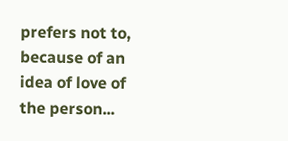prefers not to, because of an idea of love of the person...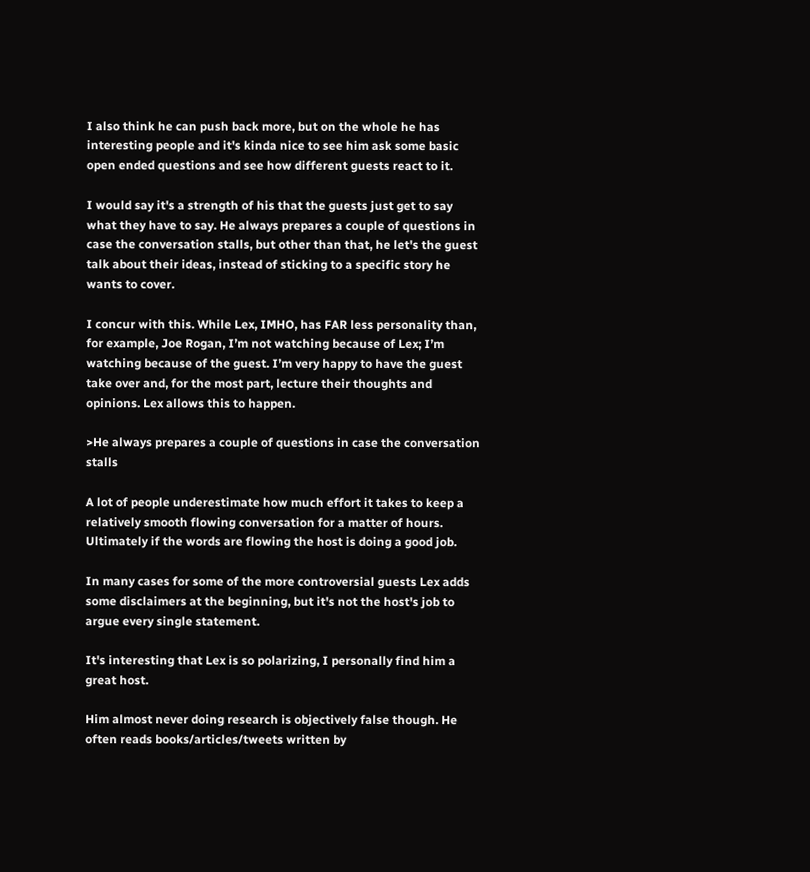I also think he can push back more, but on the whole he has interesting people and it's kinda nice to see him ask some basic open ended questions and see how different guests react to it.

I would say it's a strength of his that the guests just get to say what they have to say. He always prepares a couple of questions in case the conversation stalls, but other than that, he let's the guest talk about their ideas, instead of sticking to a specific story he wants to cover.

I concur with this. While Lex, IMHO, has FAR less personality than, for example, Joe Rogan, I’m not watching because of Lex; I’m watching because of the guest. I’m very happy to have the guest take over and, for the most part, lecture their thoughts and opinions. Lex allows this to happen.

>He always prepares a couple of questions in case the conversation stalls

A lot of people underestimate how much effort it takes to keep a relatively smooth flowing conversation for a matter of hours. Ultimately if the words are flowing the host is doing a good job.

In many cases for some of the more controversial guests Lex adds some disclaimers at the beginning, but it's not the host's job to argue every single statement.

It's interesting that Lex is so polarizing, I personally find him a great host.

Him almost never doing research is objectively false though. He often reads books/articles/tweets written by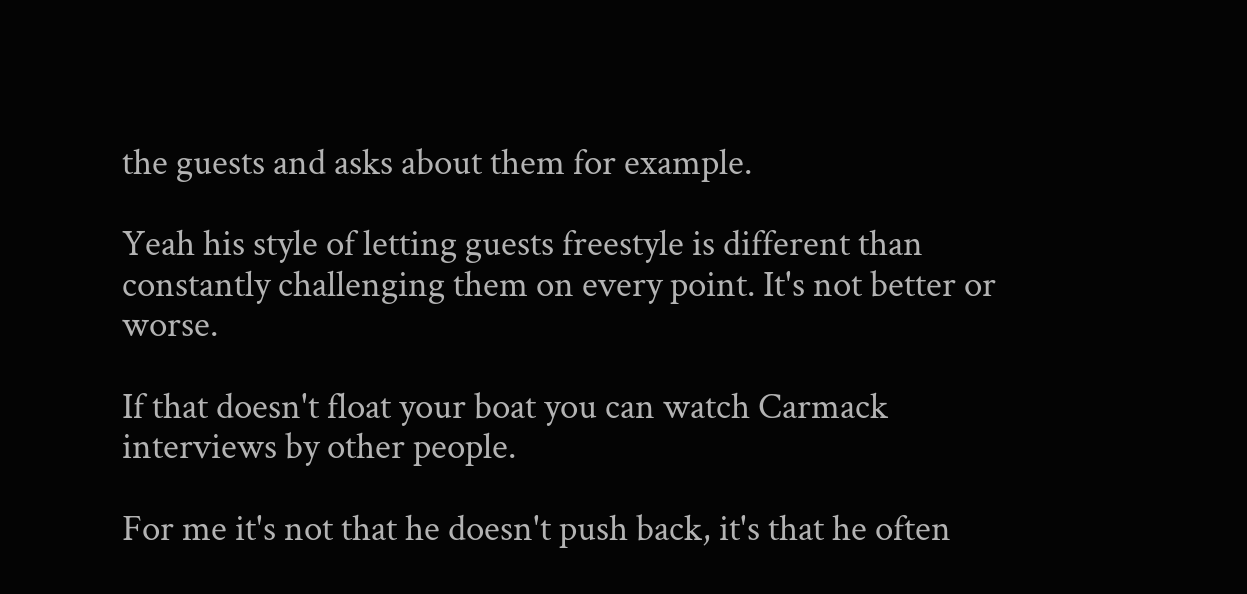the guests and asks about them for example.

Yeah his style of letting guests freestyle is different than constantly challenging them on every point. It's not better or worse.

If that doesn't float your boat you can watch Carmack interviews by other people.

For me it's not that he doesn't push back, it's that he often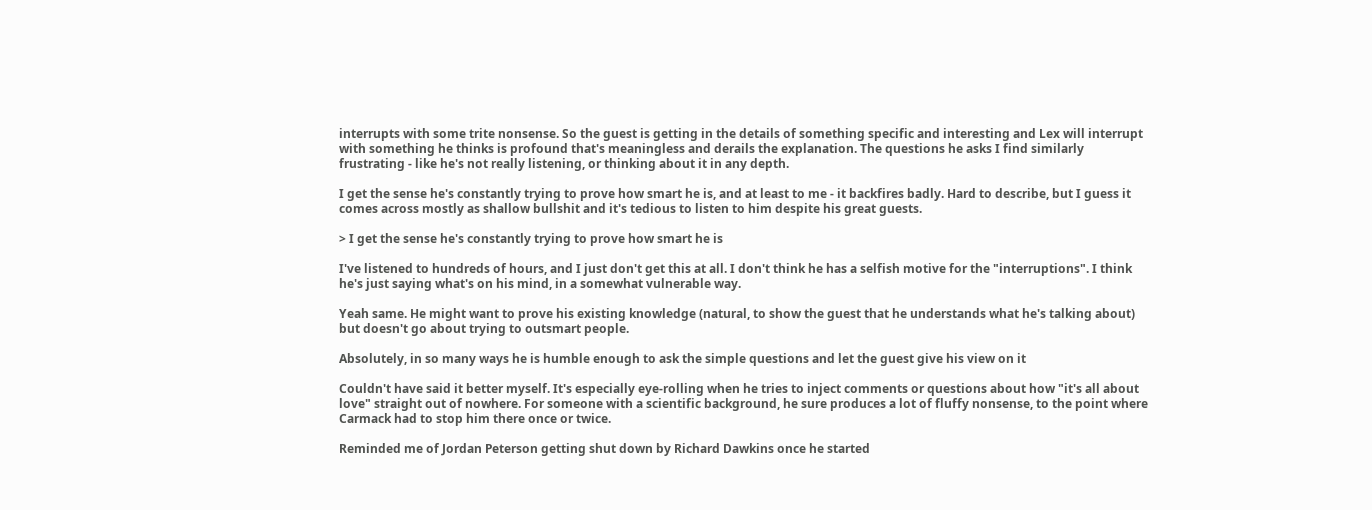interrupts with some trite nonsense. So the guest is getting in the details of something specific and interesting and Lex will interrupt with something he thinks is profound that's meaningless and derails the explanation. The questions he asks I find similarly frustrating - like he's not really listening, or thinking about it in any depth.

I get the sense he's constantly trying to prove how smart he is, and at least to me - it backfires badly. Hard to describe, but I guess it comes across mostly as shallow bullshit and it's tedious to listen to him despite his great guests.

> I get the sense he's constantly trying to prove how smart he is

I've listened to hundreds of hours, and I just don't get this at all. I don't think he has a selfish motive for the "interruptions". I think he's just saying what's on his mind, in a somewhat vulnerable way.

Yeah same. He might want to prove his existing knowledge (natural, to show the guest that he understands what he's talking about) but doesn't go about trying to outsmart people.

Absolutely, in so many ways he is humble enough to ask the simple questions and let the guest give his view on it

Couldn't have said it better myself. It's especially eye-rolling when he tries to inject comments or questions about how "it's all about love" straight out of nowhere. For someone with a scientific background, he sure produces a lot of fluffy nonsense, to the point where Carmack had to stop him there once or twice.

Reminded me of Jordan Peterson getting shut down by Richard Dawkins once he started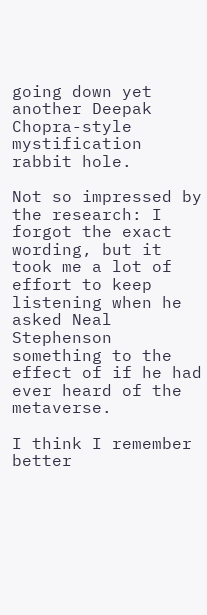going down yet another Deepak Chopra-style mystification rabbit hole.

Not so impressed by the research: I forgot the exact wording, but it took me a lot of effort to keep listening when he asked Neal Stephenson something to the effect of if he had ever heard of the metaverse.

I think I remember better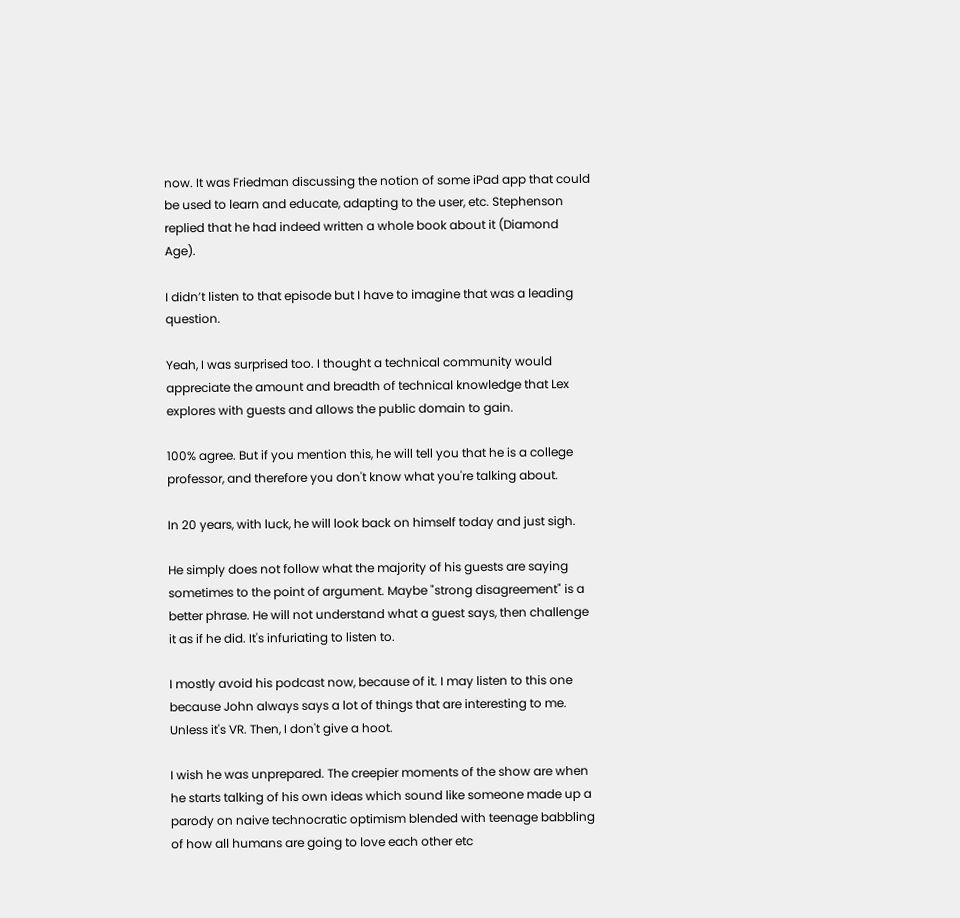now. It was Friedman discussing the notion of some iPad app that could be used to learn and educate, adapting to the user, etc. Stephenson replied that he had indeed written a whole book about it (Diamond Age).

I didn’t listen to that episode but I have to imagine that was a leading question.

Yeah, I was surprised too. I thought a technical community would appreciate the amount and breadth of technical knowledge that Lex explores with guests and allows the public domain to gain.

100% agree. But if you mention this, he will tell you that he is a college professor, and therefore you don't know what you're talking about.

In 20 years, with luck, he will look back on himself today and just sigh.

He simply does not follow what the majority of his guests are saying sometimes to the point of argument. Maybe "strong disagreement" is a better phrase. He will not understand what a guest says, then challenge it as if he did. It's infuriating to listen to.

I mostly avoid his podcast now, because of it. I may listen to this one because John always says a lot of things that are interesting to me. Unless it's VR. Then, I don't give a hoot.

I wish he was unprepared. The creepier moments of the show are when he starts talking of his own ideas which sound like someone made up a parody on naive technocratic optimism blended with teenage babbling of how all humans are going to love each other etc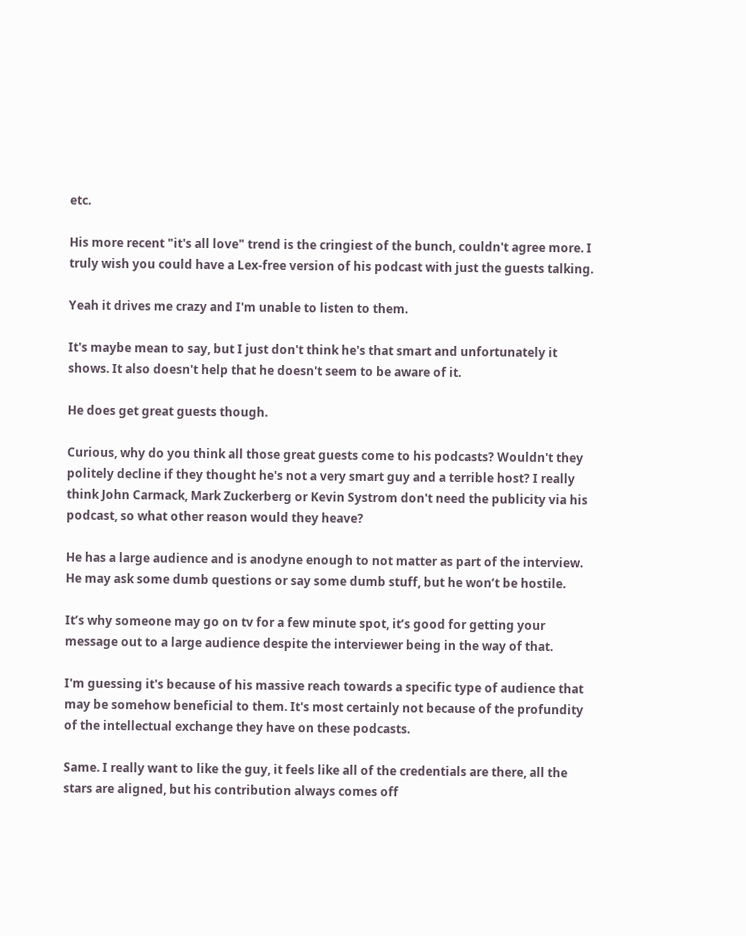etc.

His more recent "it's all love" trend is the cringiest of the bunch, couldn't agree more. I truly wish you could have a Lex-free version of his podcast with just the guests talking.

Yeah it drives me crazy and I'm unable to listen to them.

It's maybe mean to say, but I just don't think he's that smart and unfortunately it shows. It also doesn't help that he doesn't seem to be aware of it.

He does get great guests though.

Curious, why do you think all those great guests come to his podcasts? Wouldn't they politely decline if they thought he's not a very smart guy and a terrible host? I really think John Carmack, Mark Zuckerberg or Kevin Systrom don't need the publicity via his podcast, so what other reason would they heave?

He has a large audience and is anodyne enough to not matter as part of the interview. He may ask some dumb questions or say some dumb stuff, but he won’t be hostile.

It’s why someone may go on tv for a few minute spot, it’s good for getting your message out to a large audience despite the interviewer being in the way of that.

I'm guessing it's because of his massive reach towards a specific type of audience that may be somehow beneficial to them. It's most certainly not because of the profundity of the intellectual exchange they have on these podcasts.

Same. I really want to like the guy, it feels like all of the credentials are there, all the stars are aligned, but his contribution always comes off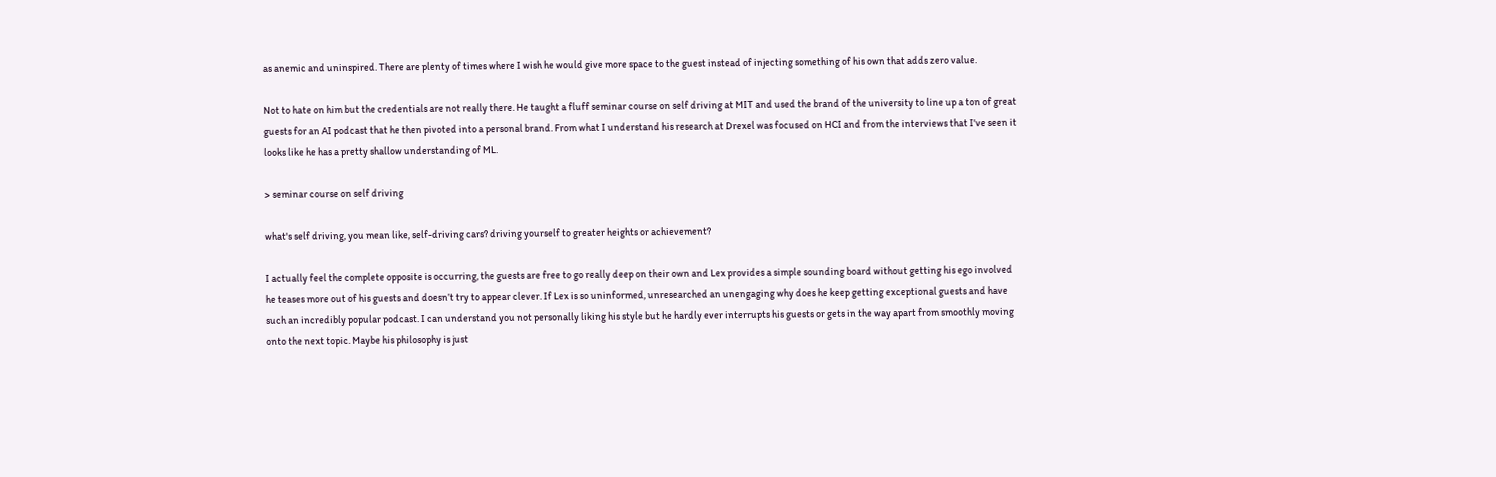as anemic and uninspired. There are plenty of times where I wish he would give more space to the guest instead of injecting something of his own that adds zero value.

Not to hate on him but the credentials are not really there. He taught a fluff seminar course on self driving at MIT and used the brand of the university to line up a ton of great guests for an AI podcast that he then pivoted into a personal brand. From what I understand his research at Drexel was focused on HCI and from the interviews that I've seen it looks like he has a pretty shallow understanding of ML.

> seminar course on self driving

what's self driving, you mean like, self-driving cars? driving yourself to greater heights or achievement?

I actually feel the complete opposite is occurring, the guests are free to go really deep on their own and Lex provides a simple sounding board without getting his ego involved he teases more out of his guests and doesn’t try to appear clever. If Lex is so uninformed, unresearched an unengaging why does he keep getting exceptional guests and have such an incredibly popular podcast. I can understand you not personally liking his style but he hardly ever interrupts his guests or gets in the way apart from smoothly moving onto the next topic. Maybe his philosophy is just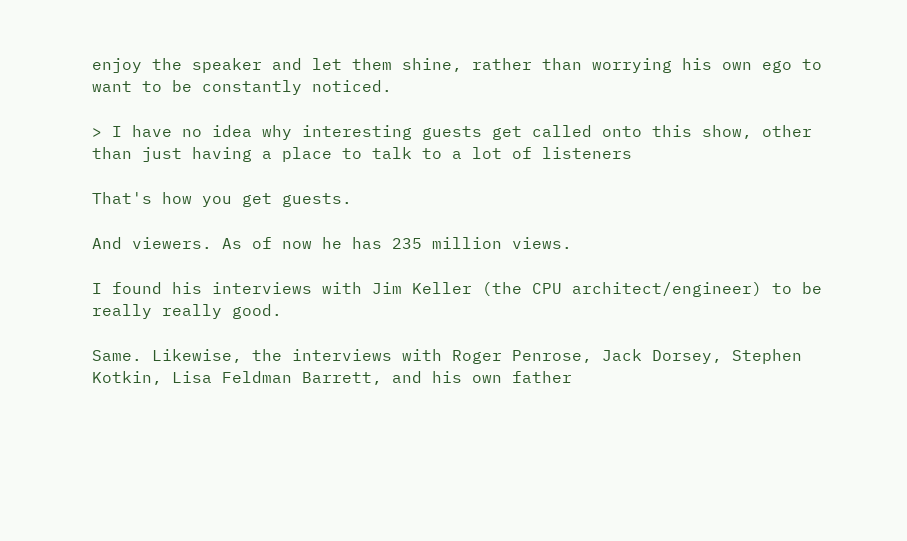enjoy the speaker and let them shine, rather than worrying his own ego to want to be constantly noticed.

> I have no idea why interesting guests get called onto this show, other than just having a place to talk to a lot of listeners

That's how you get guests.

And viewers. As of now he has 235 million views.

I found his interviews with Jim Keller (the CPU architect/engineer) to be really really good.

Same. Likewise, the interviews with Roger Penrose, Jack Dorsey, Stephen Kotkin, Lisa Feldman Barrett, and his own father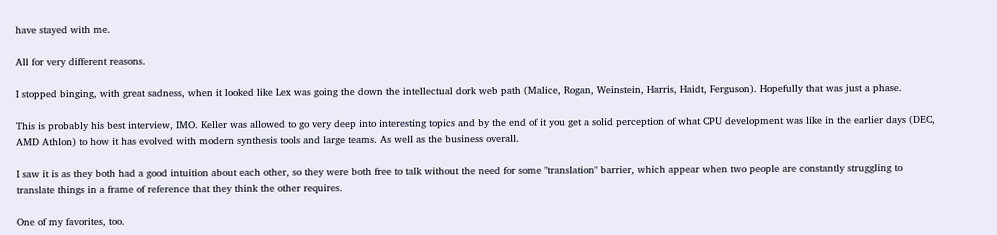have stayed with me.

All for very different reasons.

I stopped binging, with great sadness, when it looked like Lex was going the down the intellectual dork web path (Malice, Rogan, Weinstein, Harris, Haidt, Ferguson). Hopefully that was just a phase.

This is probably his best interview, IMO. Keller was allowed to go very deep into interesting topics and by the end of it you get a solid perception of what CPU development was like in the earlier days (DEC, AMD Athlon) to how it has evolved with modern synthesis tools and large teams. As well as the business overall.

I saw it is as they both had a good intuition about each other, so they were both free to talk without the need for some "translation" barrier, which appear when two people are constantly struggling to translate things in a frame of reference that they think the other requires.

One of my favorites, too.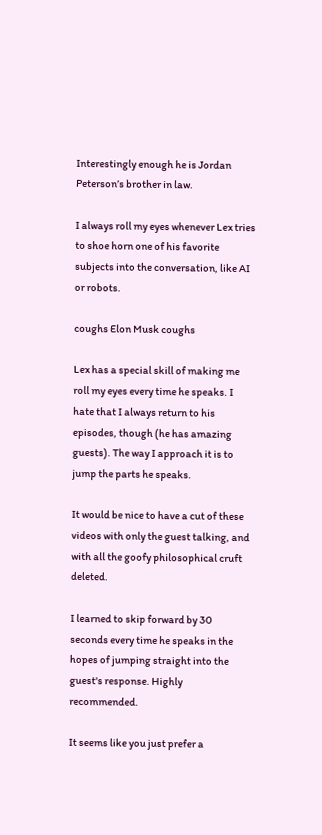Interestingly enough he is Jordan Peterson’s brother in law.

I always roll my eyes whenever Lex tries to shoe horn one of his favorite subjects into the conversation, like AI or robots.

coughs Elon Musk coughs

Lex has a special skill of making me roll my eyes every time he speaks. I hate that I always return to his episodes, though (he has amazing guests). The way I approach it is to jump the parts he speaks.

It would be nice to have a cut of these videos with only the guest talking, and with all the goofy philosophical cruft deleted.

I learned to skip forward by 30 seconds every time he speaks in the hopes of jumping straight into the guest's response. Highly recommended.

It seems like you just prefer a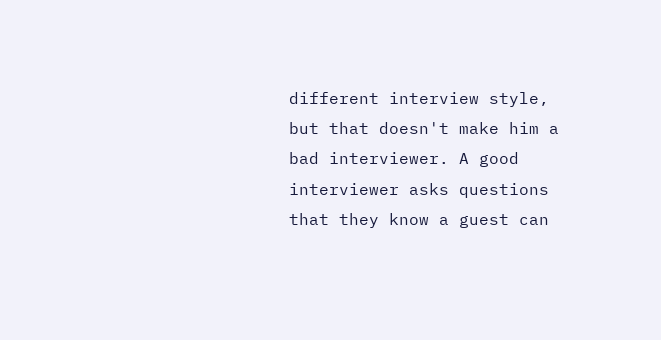different interview style, but that doesn't make him a bad interviewer. A good interviewer asks questions that they know a guest can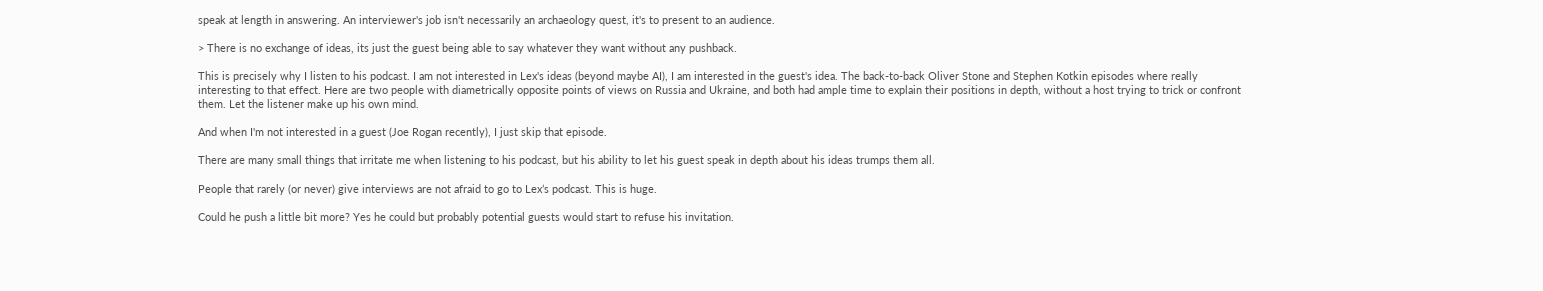speak at length in answering. An interviewer's job isn't necessarily an archaeology quest, it's to present to an audience.

> There is no exchange of ideas, its just the guest being able to say whatever they want without any pushback.

This is precisely why I listen to his podcast. I am not interested in Lex's ideas (beyond maybe AI), I am interested in the guest's idea. The back-to-back Oliver Stone and Stephen Kotkin episodes where really interesting to that effect. Here are two people with diametrically opposite points of views on Russia and Ukraine, and both had ample time to explain their positions in depth, without a host trying to trick or confront them. Let the listener make up his own mind.

And when I'm not interested in a guest (Joe Rogan recently), I just skip that episode.

There are many small things that irritate me when listening to his podcast, but his ability to let his guest speak in depth about his ideas trumps them all.

People that rarely (or never) give interviews are not afraid to go to Lex’s podcast. This is huge.

Could he push a little bit more? Yes he could but probably potential guests would start to refuse his invitation.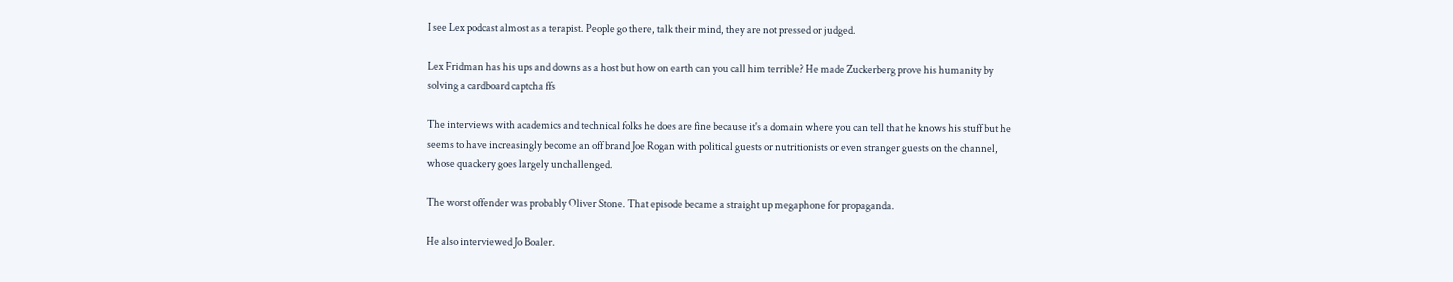I see Lex podcast almost as a terapist. People go there, talk their mind, they are not pressed or judged.

Lex Fridman has his ups and downs as a host but how on earth can you call him terrible? He made Zuckerberg prove his humanity by solving a cardboard captcha ffs

The interviews with academics and technical folks he does are fine because it's a domain where you can tell that he knows his stuff but he seems to have increasingly become an off brand Joe Rogan with political guests or nutritionists or even stranger guests on the channel, whose quackery goes largely unchallenged.

The worst offender was probably Oliver Stone. That episode became a straight up megaphone for propaganda.

He also interviewed Jo Boaler.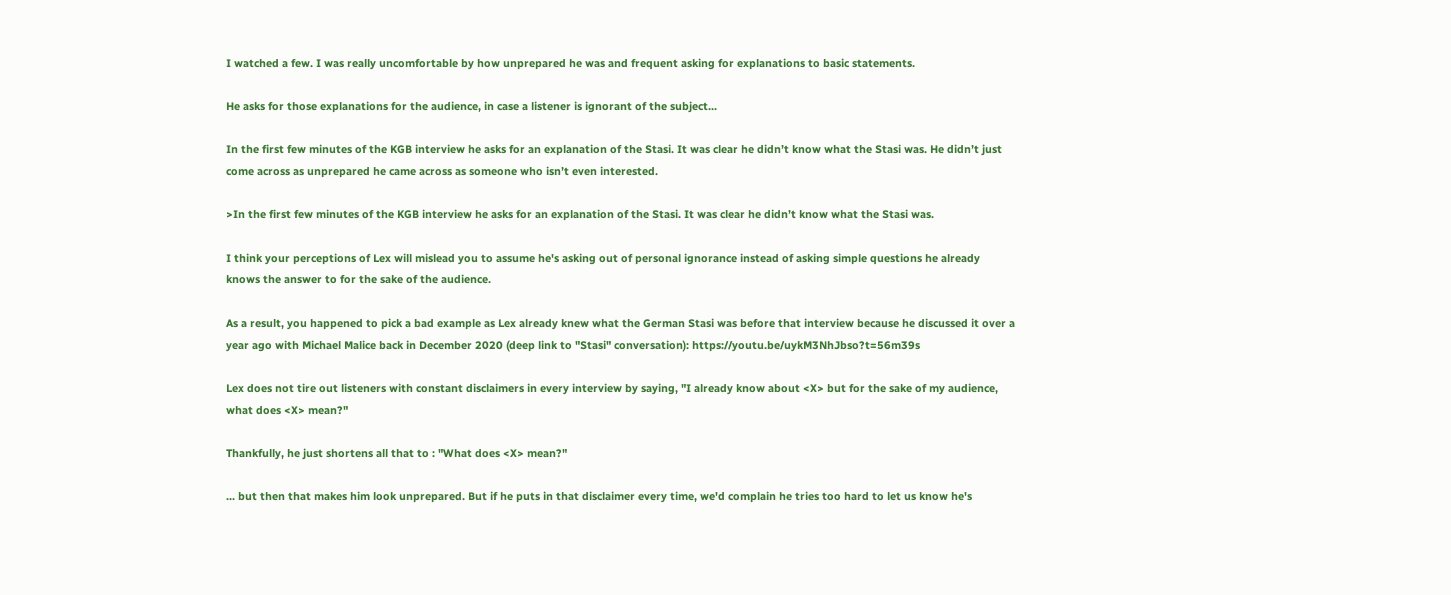I watched a few. I was really uncomfortable by how unprepared he was and frequent asking for explanations to basic statements.

He asks for those explanations for the audience, in case a listener is ignorant of the subject...

In the first few minutes of the KGB interview he asks for an explanation of the Stasi. It was clear he didn’t know what the Stasi was. He didn’t just come across as unprepared he came across as someone who isn’t even interested.

>In the first few minutes of the KGB interview he asks for an explanation of the Stasi. It was clear he didn’t know what the Stasi was.

I think your perceptions of Lex will mislead you to assume he's asking out of personal ignorance instead of asking simple questions he already knows the answer to for the sake of the audience.

As a result, you happened to pick a bad example as Lex already knew what the German Stasi was before that interview because he discussed it over a year ago with Michael Malice back in December 2020 (deep link to "Stasi" conversation): https://youtu.be/uykM3NhJbso?t=56m39s

Lex does not tire out listeners with constant disclaimers in every interview by saying, "I already know about <X> but for the sake of my audience, what does <X> mean?"

Thankfully, he just shortens all that to : "What does <X> mean?"

... but then that makes him look unprepared. But if he puts in that disclaimer every time, we'd complain he tries too hard to let us know he's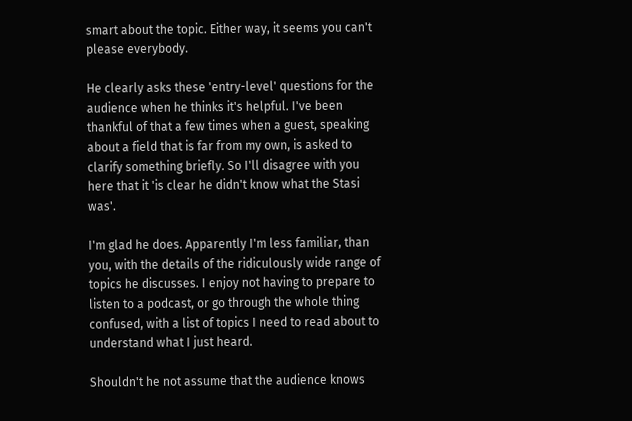smart about the topic. Either way, it seems you can't please everybody.

He clearly asks these 'entry-level' questions for the audience when he thinks it's helpful. I've been thankful of that a few times when a guest, speaking about a field that is far from my own, is asked to clarify something briefly. So I'll disagree with you here that it 'is clear he didn't know what the Stasi was'.

I'm glad he does. Apparently I'm less familiar, than you, with the details of the ridiculously wide range of topics he discusses. I enjoy not having to prepare to listen to a podcast, or go through the whole thing confused, with a list of topics I need to read about to understand what I just heard.

Shouldn't he not assume that the audience knows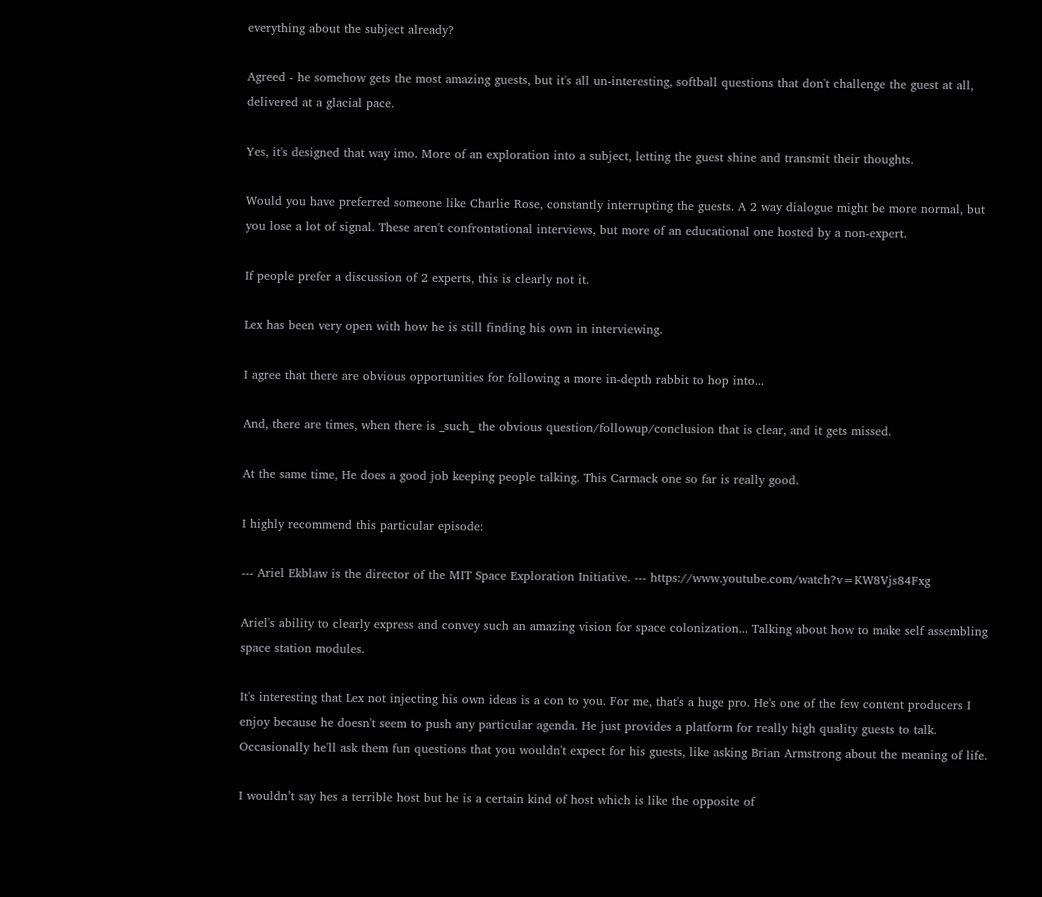everything about the subject already?

Agreed - he somehow gets the most amazing guests, but it's all un-interesting, softball questions that don't challenge the guest at all, delivered at a glacial pace.

Yes, it's designed that way imo. More of an exploration into a subject, letting the guest shine and transmit their thoughts.

Would you have preferred someone like Charlie Rose, constantly interrupting the guests. A 2 way dialogue might be more normal, but you lose a lot of signal. These aren't confrontational interviews, but more of an educational one hosted by a non-expert.

If people prefer a discussion of 2 experts, this is clearly not it.

Lex has been very open with how he is still finding his own in interviewing.

I agree that there are obvious opportunities for following a more in-depth rabbit to hop into...

And, there are times, when there is _such_ the obvious question/followup/conclusion that is clear, and it gets missed.

At the same time, He does a good job keeping people talking. This Carmack one so far is really good.

I highly recommend this particular episode:

--- Ariel Ekblaw is the director of the MIT Space Exploration Initiative. --- https://www.youtube.com/watch?v=KW8Vjs84Fxg

Ariel's ability to clearly express and convey such an amazing vision for space colonization... Talking about how to make self assembling space station modules.

It's interesting that Lex not injecting his own ideas is a con to you. For me, that's a huge pro. He's one of the few content producers I enjoy because he doesn't seem to push any particular agenda. He just provides a platform for really high quality guests to talk. Occasionally he'll ask them fun questions that you wouldn't expect for his guests, like asking Brian Armstrong about the meaning of life.

I wouldn’t say hes a terrible host but he is a certain kind of host which is like the opposite of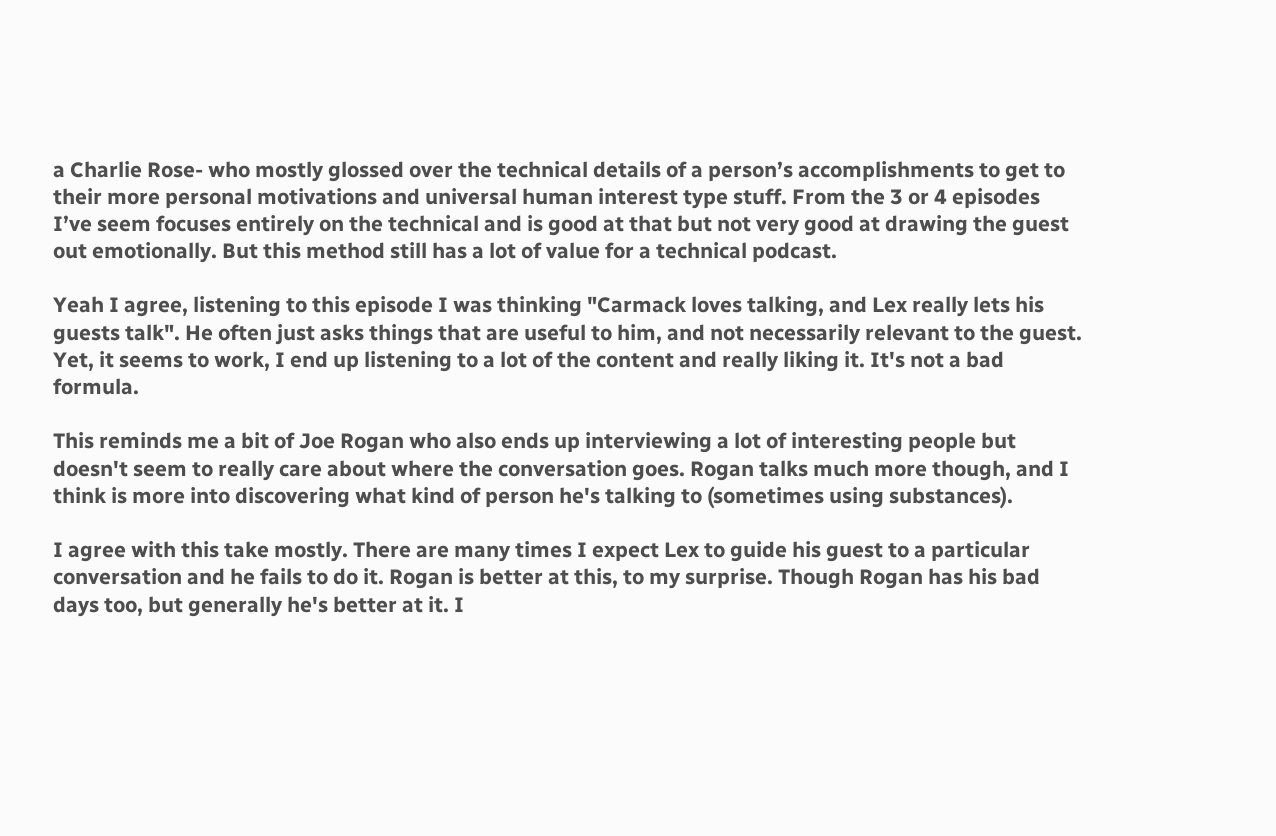a Charlie Rose- who mostly glossed over the technical details of a person’s accomplishments to get to their more personal motivations and universal human interest type stuff. From the 3 or 4 episodes I’ve seem focuses entirely on the technical and is good at that but not very good at drawing the guest out emotionally. But this method still has a lot of value for a technical podcast.

Yeah I agree, listening to this episode I was thinking "Carmack loves talking, and Lex really lets his guests talk". He often just asks things that are useful to him, and not necessarily relevant to the guest. Yet, it seems to work, I end up listening to a lot of the content and really liking it. It's not a bad formula.

This reminds me a bit of Joe Rogan who also ends up interviewing a lot of interesting people but doesn't seem to really care about where the conversation goes. Rogan talks much more though, and I think is more into discovering what kind of person he's talking to (sometimes using substances).

I agree with this take mostly. There are many times I expect Lex to guide his guest to a particular conversation and he fails to do it. Rogan is better at this, to my surprise. Though Rogan has his bad days too, but generally he's better at it. I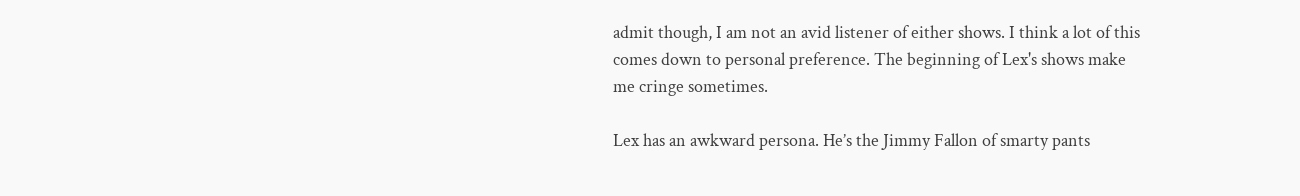admit though, I am not an avid listener of either shows. I think a lot of this comes down to personal preference. The beginning of Lex's shows make me cringe sometimes.

Lex has an awkward persona. He’s the Jimmy Fallon of smarty pants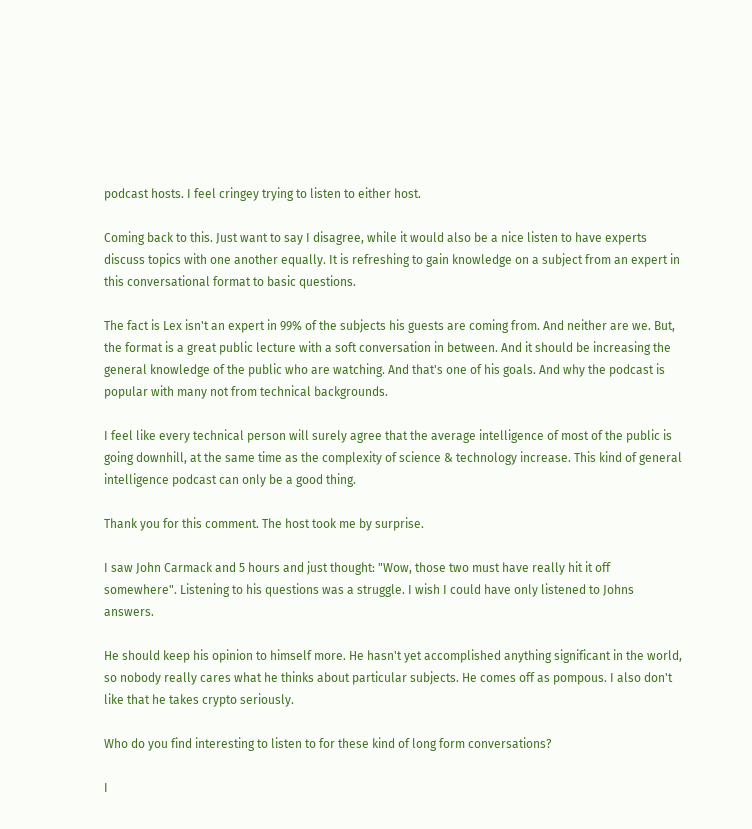podcast hosts. I feel cringey trying to listen to either host.

Coming back to this. Just want to say I disagree, while it would also be a nice listen to have experts discuss topics with one another equally. It is refreshing to gain knowledge on a subject from an expert in this conversational format to basic questions.

The fact is Lex isn't an expert in 99% of the subjects his guests are coming from. And neither are we. But, the format is a great public lecture with a soft conversation in between. And it should be increasing the general knowledge of the public who are watching. And that's one of his goals. And why the podcast is popular with many not from technical backgrounds.

I feel like every technical person will surely agree that the average intelligence of most of the public is going downhill, at the same time as the complexity of science & technology increase. This kind of general intelligence podcast can only be a good thing.

Thank you for this comment. The host took me by surprise.

I saw John Carmack and 5 hours and just thought: "Wow, those two must have really hit it off somewhere". Listening to his questions was a struggle. I wish I could have only listened to Johns answers.

He should keep his opinion to himself more. He hasn't yet accomplished anything significant in the world, so nobody really cares what he thinks about particular subjects. He comes off as pompous. I also don't like that he takes crypto seriously.

Who do you find interesting to listen to for these kind of long form conversations?

I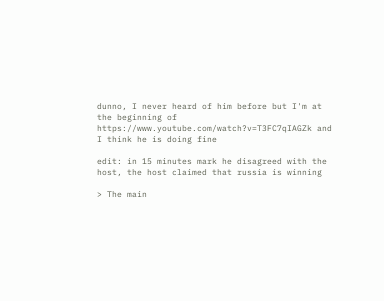dunno, I never heard of him before but I'm at the beginning of https://www.youtube.com/watch?v=T3FC7qIAGZk and I think he is doing fine

edit: in 15 minutes mark he disagreed with the host, the host claimed that russia is winning

> The main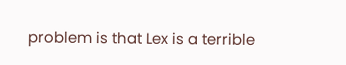problem is that Lex is a terrible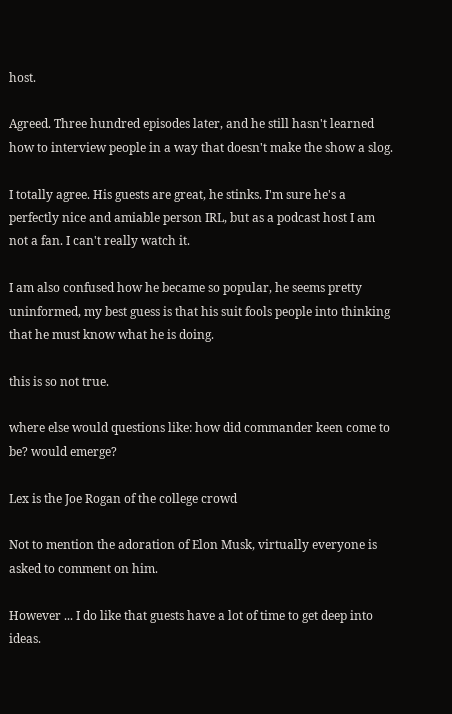host.

Agreed. Three hundred episodes later, and he still hasn't learned how to interview people in a way that doesn't make the show a slog.

I totally agree. His guests are great, he stinks. I'm sure he's a perfectly nice and amiable person IRL, but as a podcast host I am not a fan. I can't really watch it.

I am also confused how he became so popular, he seems pretty uninformed, my best guess is that his suit fools people into thinking that he must know what he is doing.

this is so not true.

where else would questions like: how did commander keen come to be? would emerge?

Lex is the Joe Rogan of the college crowd

Not to mention the adoration of Elon Musk, virtually everyone is asked to comment on him.

However ... I do like that guests have a lot of time to get deep into ideas.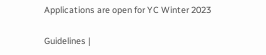Applications are open for YC Winter 2023

Guidelines |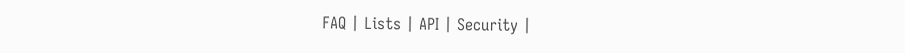FAQ | Lists | API | Security |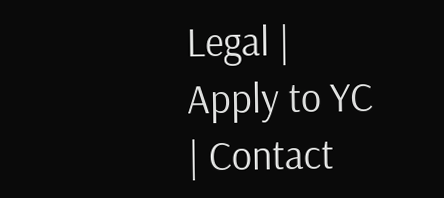Legal | Apply to YC | Contact